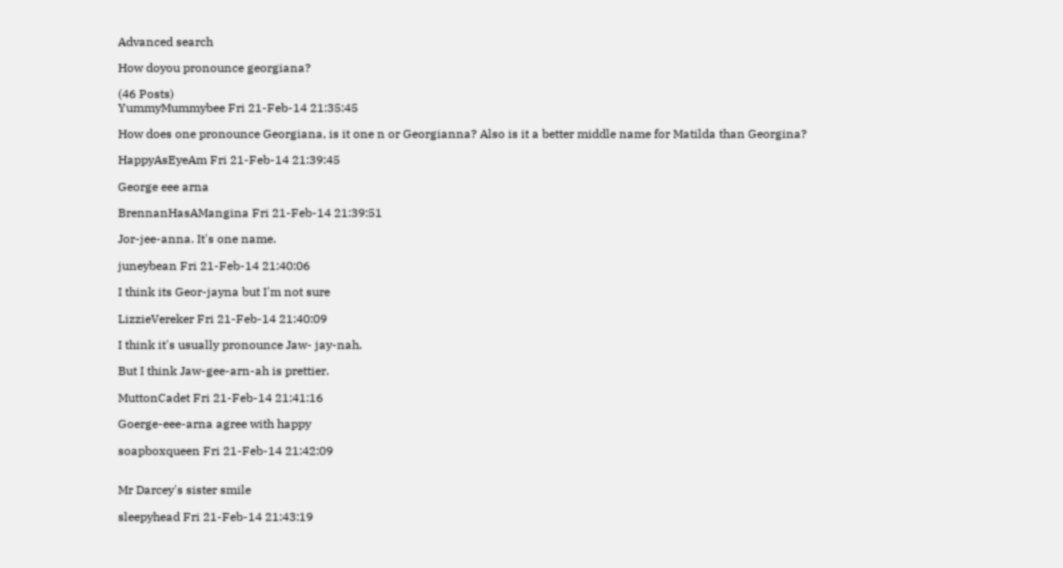Advanced search

How doyou pronounce georgiana?

(46 Posts)
YummyMummybee Fri 21-Feb-14 21:35:45

How does one pronounce Georgiana, is it one n or Georgianna? Also is it a better middle name for Matilda than Georgina?

HappyAsEyeAm Fri 21-Feb-14 21:39:45

George eee arna

BrennanHasAMangina Fri 21-Feb-14 21:39:51

Jor-jee-anna. It's one name.

juneybean Fri 21-Feb-14 21:40:06

I think its Geor-jayna but I'm not sure

LizzieVereker Fri 21-Feb-14 21:40:09

I think it's usually pronounce Jaw- jay-nah.

But I think Jaw-gee-arn-ah is prettier.

MuttonCadet Fri 21-Feb-14 21:41:16

Goerge-eee-arna agree with happy

soapboxqueen Fri 21-Feb-14 21:42:09


Mr Darcey's sister smile

sleepyhead Fri 21-Feb-14 21:43:19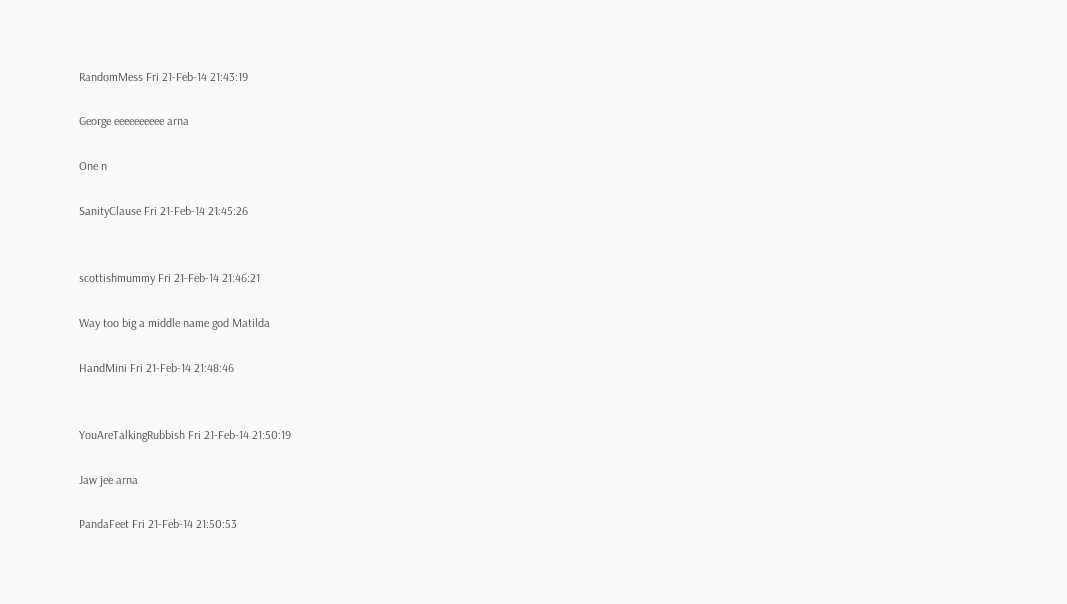RandomMess Fri 21-Feb-14 21:43:19

George eeeeeeeeee arna

One n

SanityClause Fri 21-Feb-14 21:45:26


scottishmummy Fri 21-Feb-14 21:46:21

Way too big a middle name god Matilda

HandMini Fri 21-Feb-14 21:48:46


YouAreTalkingRubbish Fri 21-Feb-14 21:50:19

Jaw jee arna

PandaFeet Fri 21-Feb-14 21:50:53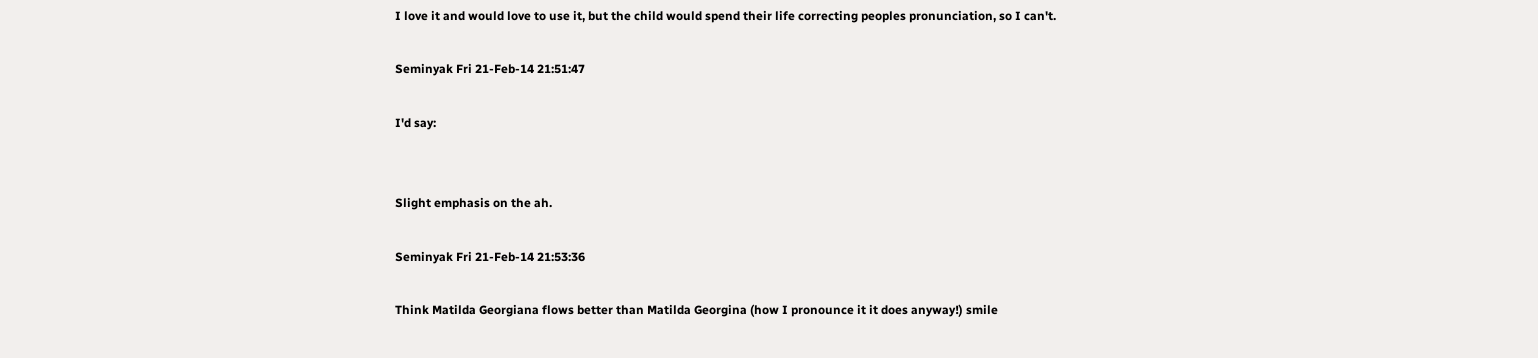I love it and would love to use it, but the child would spend their life correcting peoples pronunciation, so I can't.

Seminyak Fri 21-Feb-14 21:51:47

I'd say:


Slight emphasis on the ah.

Seminyak Fri 21-Feb-14 21:53:36

Think Matilda Georgiana flows better than Matilda Georgina (how I pronounce it it does anyway!) smile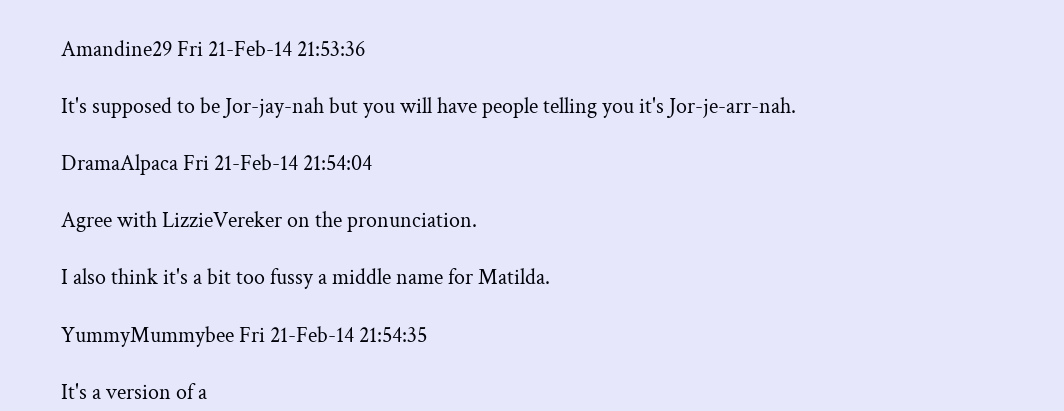Amandine29 Fri 21-Feb-14 21:53:36

It's supposed to be Jor-jay-nah but you will have people telling you it's Jor-je-arr-nah.

DramaAlpaca Fri 21-Feb-14 21:54:04

Agree with LizzieVereker on the pronunciation.

I also think it's a bit too fussy a middle name for Matilda.

YummyMummybee Fri 21-Feb-14 21:54:35

It's a version of a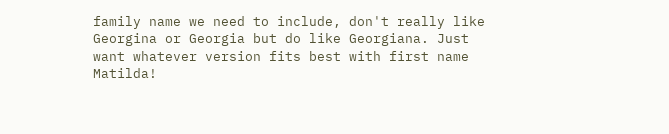family name we need to include, don't really like Georgina or Georgia but do like Georgiana. Just want whatever version fits best with first name Matilda!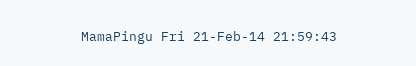MamaPingu Fri 21-Feb-14 21:59:43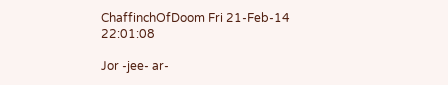ChaffinchOfDoom Fri 21-Feb-14 22:01:08

Jor -jee- ar-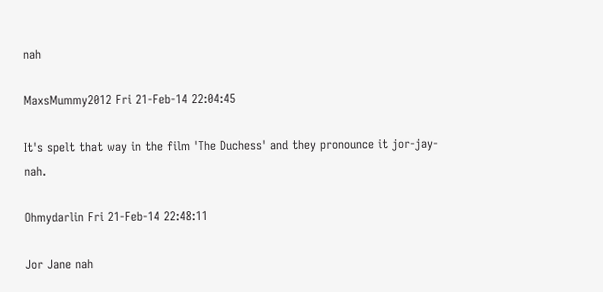nah

MaxsMummy2012 Fri 21-Feb-14 22:04:45

It's spelt that way in the film 'The Duchess' and they pronounce it jor-jay-nah.

Ohmydarlin Fri 21-Feb-14 22:48:11

Jor Jane nah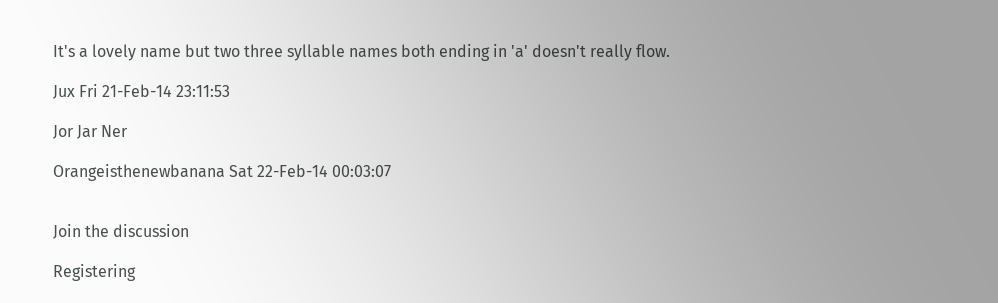It's a lovely name but two three syllable names both ending in 'a' doesn't really flow.

Jux Fri 21-Feb-14 23:11:53

Jor Jar Ner

Orangeisthenewbanana Sat 22-Feb-14 00:03:07


Join the discussion

Registering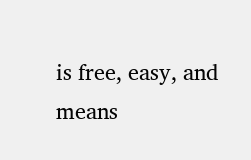is free, easy, and means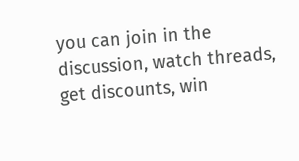you can join in the discussion, watch threads, get discounts, win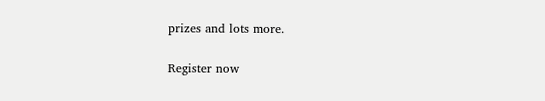prizes and lots more.

Register now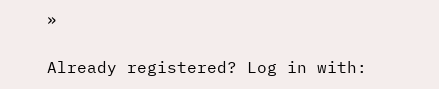»

Already registered? Log in with: